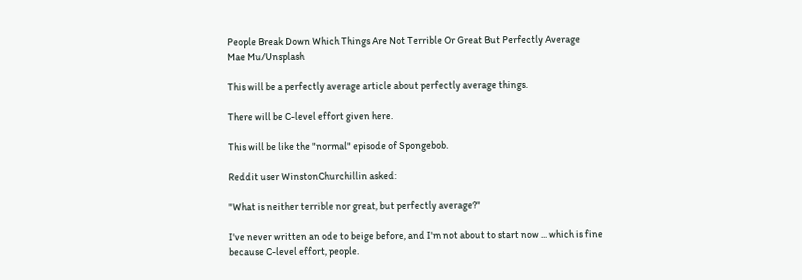People Break Down Which Things Are Not Terrible Or Great But Perfectly Average
Mae Mu/Unsplash

This will be a perfectly average article about perfectly average things.

There will be C-level effort given here.

This will be like the "normal" episode of Spongebob.

Reddit user WinstonChurchillin asked:

"What is neither terrible nor great, but perfectly average?"

I've never written an ode to beige before, and I'm not about to start now ... which is fine because C-level effort, people.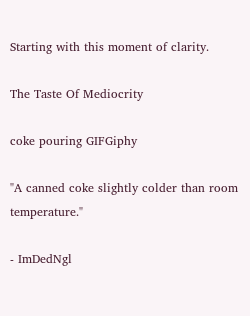Starting with this moment of clarity.

The Taste Of Mediocrity

coke pouring GIFGiphy

"A canned coke slightly colder than room temperature."

- ImDedNgl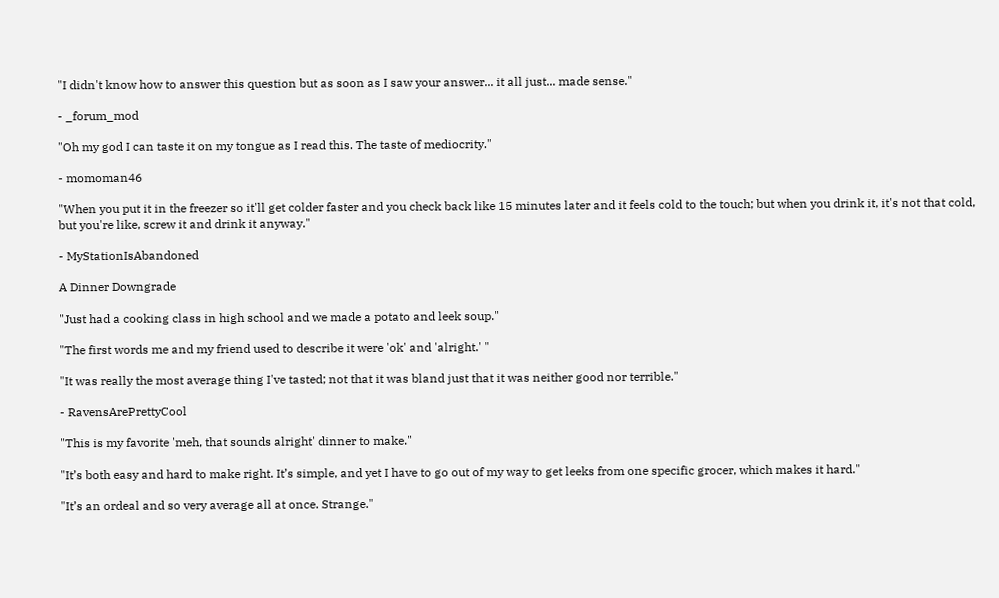"I didn't know how to answer this question but as soon as I saw your answer... it all just... made sense."

- _forum_mod

"Oh my god I can taste it on my tongue as I read this. The taste of mediocrity."

- momoman46

"When you put it in the freezer so it'll get colder faster and you check back like 15 minutes later and it feels cold to the touch; but when you drink it, it's not that cold, but you're like, screw it and drink it anyway."

- MyStationIsAbandoned

A Dinner Downgrade

"Just had a cooking class in high school and we made a potato and leek soup."

"The first words me and my friend used to describe it were 'ok' and 'alright.' "

"It was really the most average thing I've tasted; not that it was bland just that it was neither good nor terrible."

- RavensArePrettyCool

"This is my favorite 'meh, that sounds alright' dinner to make."

"It’s both easy and hard to make right. It’s simple, and yet I have to go out of my way to get leeks from one specific grocer, which makes it hard."

"It’s an ordeal and so very average all at once. Strange."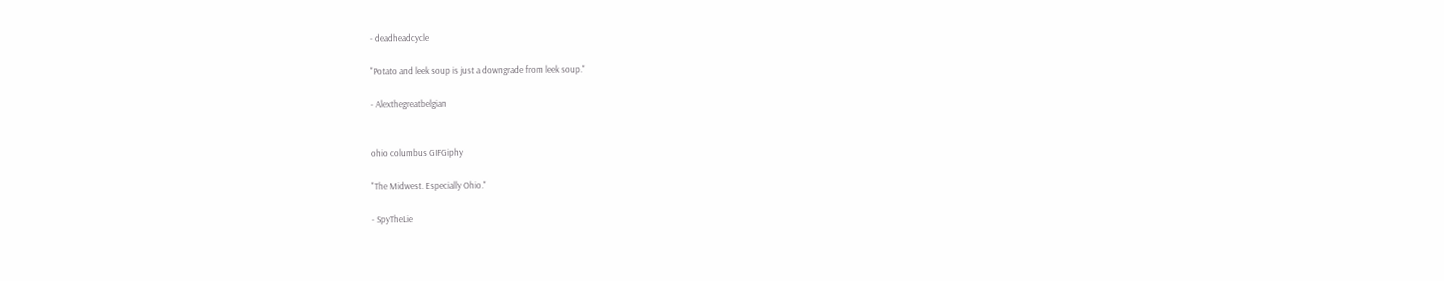- deadheadcycle

"Potato and leek soup is just a downgrade from leek soup."

- Alexthegreatbelgian


ohio columbus GIFGiphy

"The Midwest. Especially Ohio."

- SpyTheLie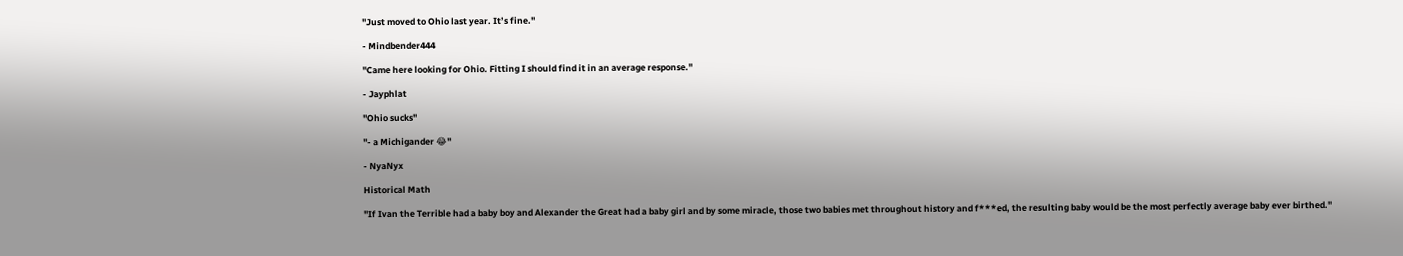"Just moved to Ohio last year. It’s fine."

- Mindbender444

"Came here looking for Ohio. Fitting I should find it in an average response."

- Jayphlat

"Ohio sucks"

"- a Michigander 😂"

- NyaNyx

Historical Math

"If Ivan the Terrible had a baby boy and Alexander the Great had a baby girl and by some miracle, those two babies met throughout history and f***ed, the resulting baby would be the most perfectly average baby ever birthed."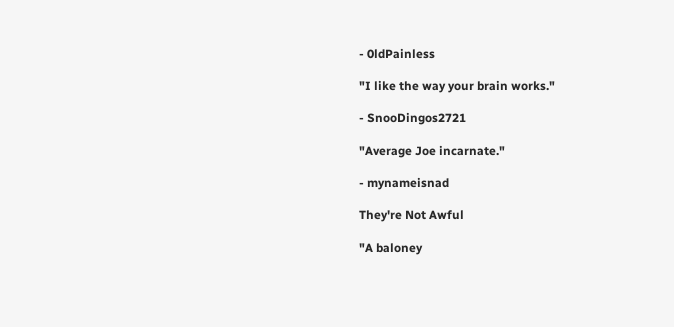- 0ldPainless

"I like the way your brain works."

- SnooDingos2721

"Average Joe incarnate."

- mynameisnad

They're Not Awful

"A baloney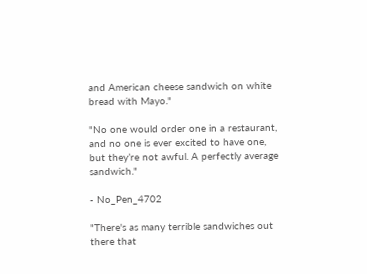and American cheese sandwich on white bread with Mayo."

"No one would order one in a restaurant, and no one is ever excited to have one, but they’re not awful. A perfectly average sandwich."

- No_Pen_4702

"There's as many terrible sandwiches out there that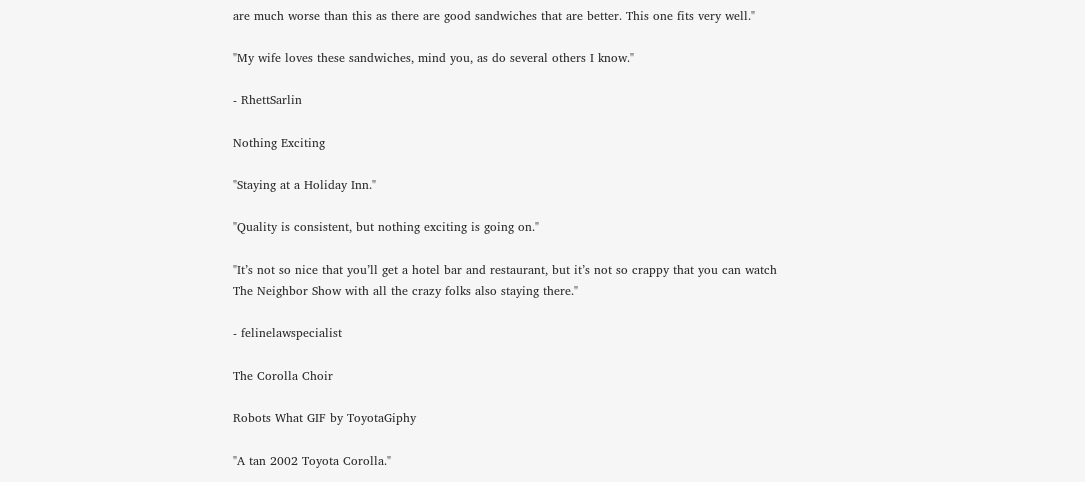are much worse than this as there are good sandwiches that are better. This one fits very well."

"My wife loves these sandwiches, mind you, as do several others I know."

- RhettSarlin

Nothing Exciting

"Staying at a Holiday Inn."

"Quality is consistent, but nothing exciting is going on."

"It’s not so nice that you’ll get a hotel bar and restaurant, but it’s not so crappy that you can watch The Neighbor Show with all the crazy folks also staying there."

- felinelawspecialist

The Corolla Choir

Robots What GIF by ToyotaGiphy

"A tan 2002 Toyota Corolla."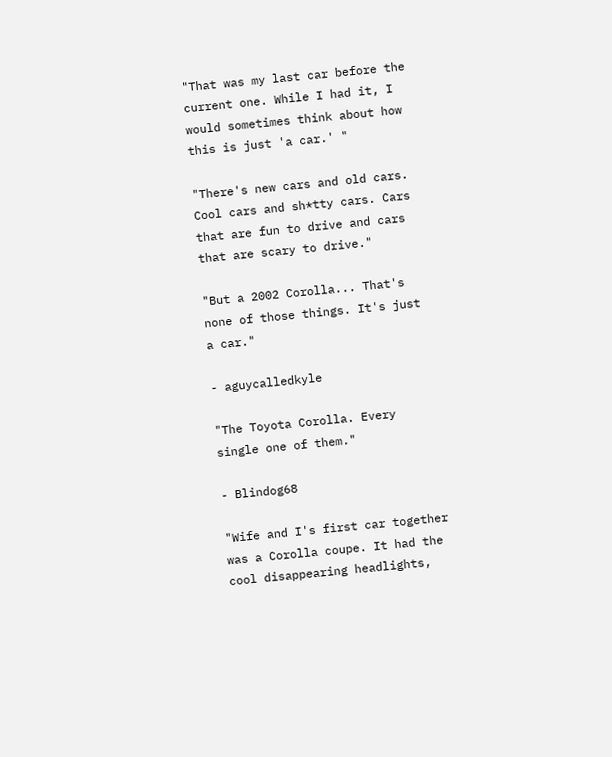"That was my last car before the current one. While I had it, I would sometimes think about how this is just 'a car.' "

"There's new cars and old cars. Cool cars and sh*tty cars. Cars that are fun to drive and cars that are scary to drive."

"But a 2002 Corolla... That's none of those things. It's just a car."

- aguycalledkyle

"The Toyota Corolla. Every single one of them."

- Blindog68

"Wife and I's first car together was a Corolla coupe. It had the cool disappearing headlights,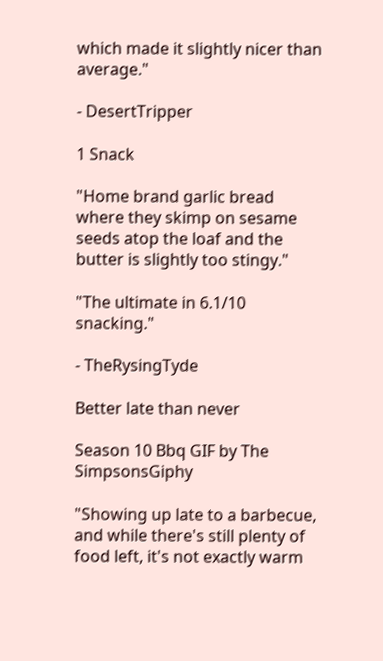which made it slightly nicer than average."

- DesertTripper

1 Snack

"Home brand garlic bread where they skimp on sesame seeds atop the loaf and the butter is slightly too stingy."

"The ultimate in 6.1/10 snacking."

- TheRysingTyde

Better late than never

Season 10 Bbq GIF by The SimpsonsGiphy

"Showing up late to a barbecue, and while there's still plenty of food left, it's not exactly warm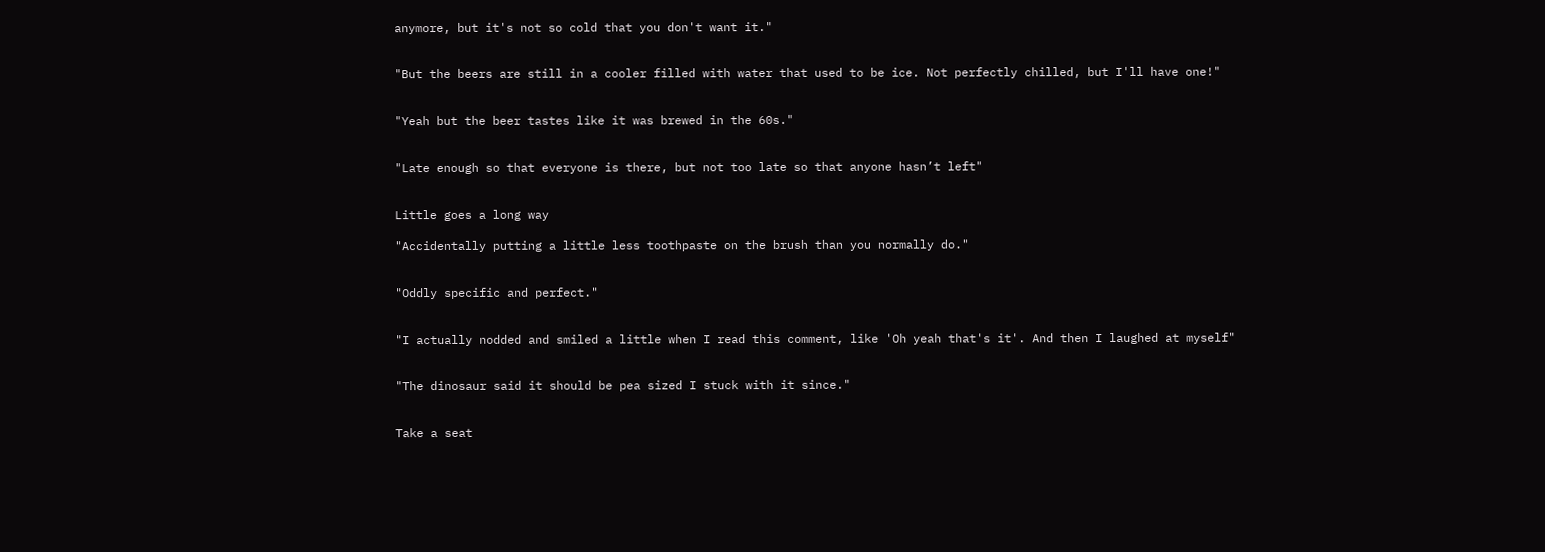anymore, but it's not so cold that you don't want it."


"But the beers are still in a cooler filled with water that used to be ice. Not perfectly chilled, but I'll have one!"


"Yeah but the beer tastes like it was brewed in the 60s."


"Late enough so that everyone is there, but not too late so that anyone hasn’t left"


Little goes a long way

"Accidentally putting a little less toothpaste on the brush than you normally do."


"Oddly specific and perfect."


"I actually nodded and smiled a little when I read this comment, like 'Oh yeah that's it'. And then I laughed at myself"


"The dinosaur said it should be pea sized I stuck with it since."


Take a seat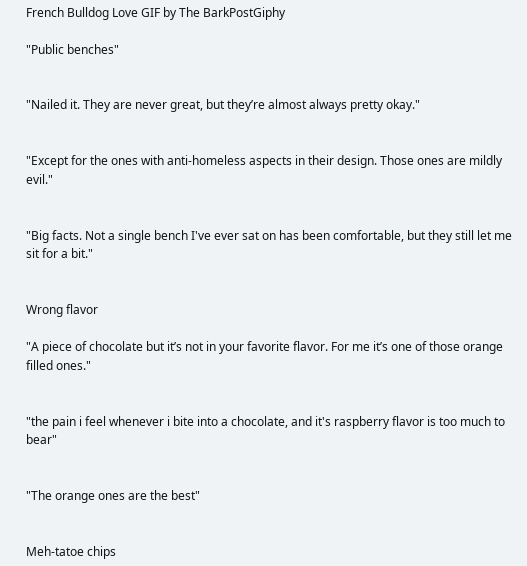French Bulldog Love GIF by The BarkPostGiphy

"Public benches"


"Nailed it. They are never great, but they’re almost always pretty okay."


"Except for the ones with anti-homeless aspects in their design. Those ones are mildly evil."


"Big facts. Not a single bench I've ever sat on has been comfortable, but they still let me sit for a bit."


Wrong flavor

"A piece of chocolate but it’s not in your favorite flavor. For me it’s one of those orange filled ones."


"the pain i feel whenever i bite into a chocolate, and it's raspberry flavor is too much to bear"


"The orange ones are the best"


Meh-tatoe chips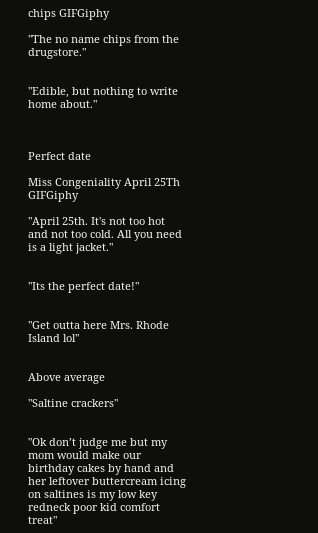chips GIFGiphy

"The no name chips from the drugstore."


"Edible, but nothing to write home about."



Perfect date

Miss Congeniality April 25Th GIFGiphy

"April 25th. It's not too hot and not too cold. All you need is a light jacket."


"Its the perfect date!"


"Get outta here Mrs. Rhode Island lol"


Above average

"Saltine crackers"


"Ok don’t judge me but my mom would make our birthday cakes by hand and her leftover buttercream icing on saltines is my low key redneck poor kid comfort treat"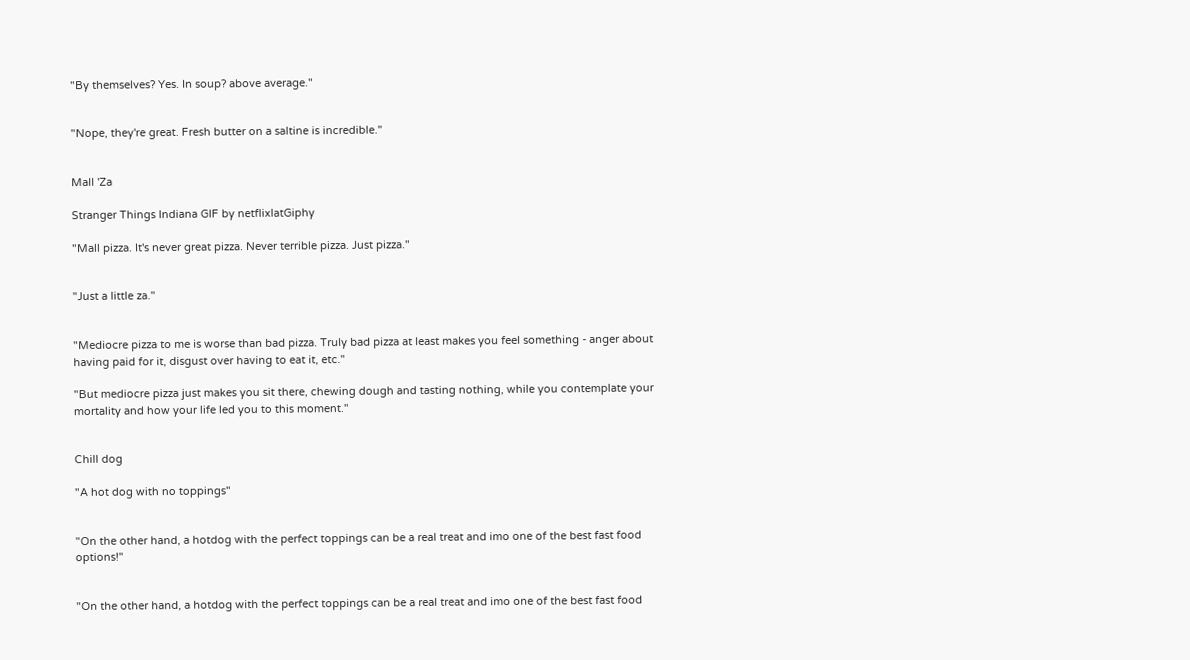"By themselves? Yes. In soup? above average."


"Nope, they're great. Fresh butter on a saltine is incredible."


Mall 'Za

Stranger Things Indiana GIF by netflixlatGiphy

"Mall pizza. It's never great pizza. Never terrible pizza. Just pizza."


"Just a little za."


"Mediocre pizza to me is worse than bad pizza. Truly bad pizza at least makes you feel something - anger about having paid for it, disgust over having to eat it, etc."

"But mediocre pizza just makes you sit there, chewing dough and tasting nothing, while you contemplate your mortality and how your life led you to this moment."


Chill dog

"A hot dog with no toppings"


"On the other hand, a hotdog with the perfect toppings can be a real treat and imo one of the best fast food options!"


"On the other hand, a hotdog with the perfect toppings can be a real treat and imo one of the best fast food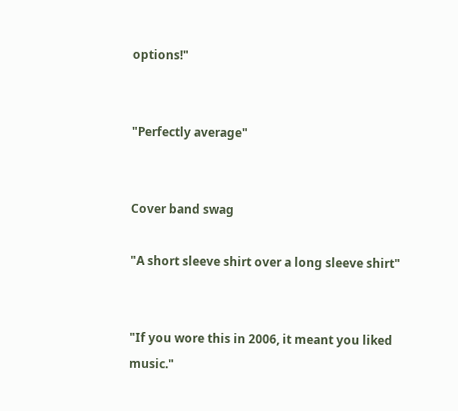options!"


"Perfectly average"


Cover band swag

"A short sleeve shirt over a long sleeve shirt"


"If you wore this in 2006, it meant you liked music."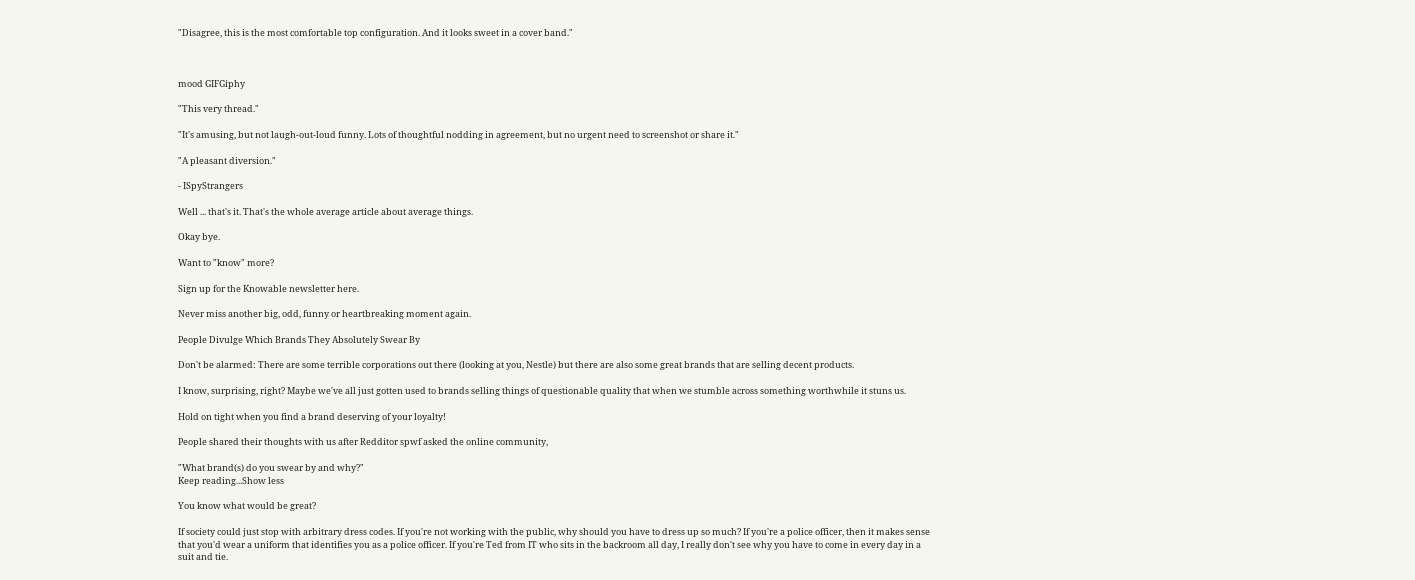"Disagree, this is the most comfortable top configuration. And it looks sweet in a cover band."



mood GIFGiphy

"This very thread."

"It's amusing, but not laugh-out-loud funny. Lots of thoughtful nodding in agreement, but no urgent need to screenshot or share it."

"A pleasant diversion."

- ISpyStrangers

Well ... that's it. That's the whole average article about average things.

Okay bye.

Want to "know" more?

Sign up for the Knowable newsletter here.

Never miss another big, odd, funny or heartbreaking moment again.

People Divulge Which Brands They Absolutely Swear By

Don't be alarmed: There are some terrible corporations out there (looking at you, Nestle) but there are also some great brands that are selling decent products.

I know, surprising, right? Maybe we've all just gotten used to brands selling things of questionable quality that when we stumble across something worthwhile it stuns us.

Hold on tight when you find a brand deserving of your loyalty!

People shared their thoughts with us after Redditor spwf asked the online community,

"What brand(s) do you swear by and why?"
Keep reading...Show less

You know what would be great?

If society could just stop with arbitrary dress codes. If you're not working with the public, why should you have to dress up so much? If you're a police officer, then it makes sense that you'd wear a uniform that identifies you as a police officer. If you're Ted from IT who sits in the backroom all day, I really don't see why you have to come in every day in a suit and tie.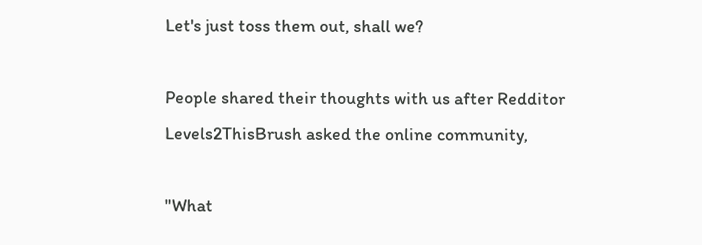Let's just toss them out, shall we?

People shared their thoughts with us after Redditor Levels2ThisBrush asked the online community,

"What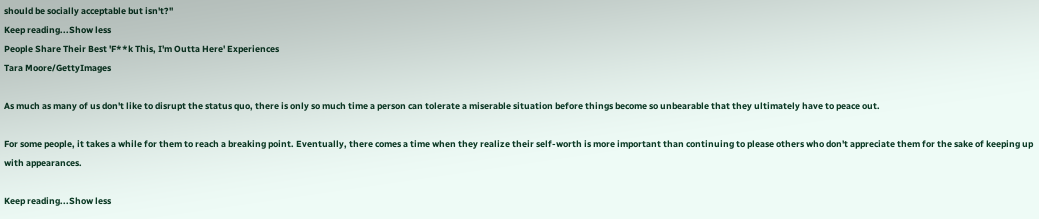should be socially acceptable but isn't?"
Keep reading...Show less
People Share Their Best 'F**k This, I'm Outta Here' Experiences
Tara Moore/GettyImages

As much as many of us don't like to disrupt the status quo, there is only so much time a person can tolerate a miserable situation before things become so unbearable that they ultimately have to peace out.

For some people, it takes a while for them to reach a breaking point. Eventually, there comes a time when they realize their self-worth is more important than continuing to please others who don't appreciate them for the sake of keeping up with appearances.

Keep reading...Show less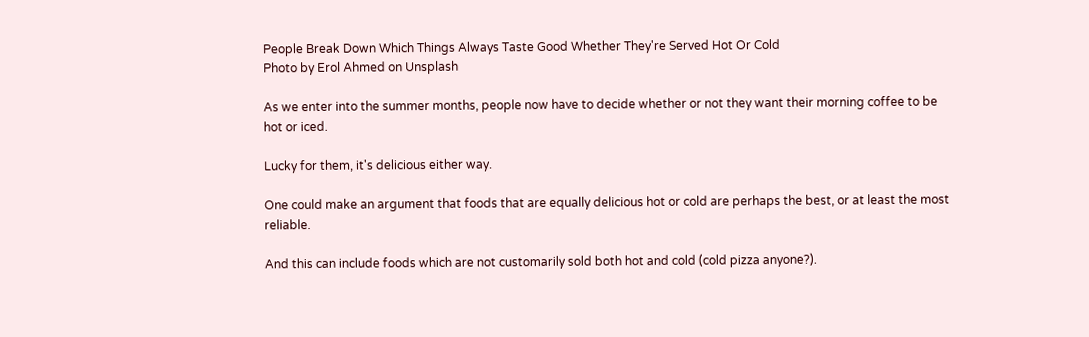People Break Down Which Things Always Taste Good Whether They're Served Hot Or Cold
Photo by Erol Ahmed on Unsplash

As we enter into the summer months, people now have to decide whether or not they want their morning coffee to be hot or iced.

Lucky for them, it's delicious either way.

One could make an argument that foods that are equally delicious hot or cold are perhaps the best, or at least the most reliable.

And this can include foods which are not customarily sold both hot and cold (cold pizza anyone?).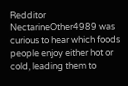Redditor NectarineOther4989 was curious to hear which foods people enjoy either hot or cold, leading them to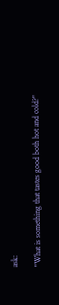ask:

"What is something that tastes good both hot and cold?"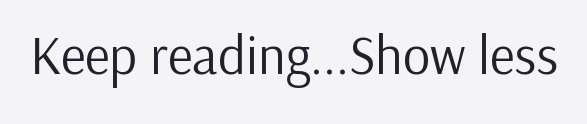Keep reading...Show less